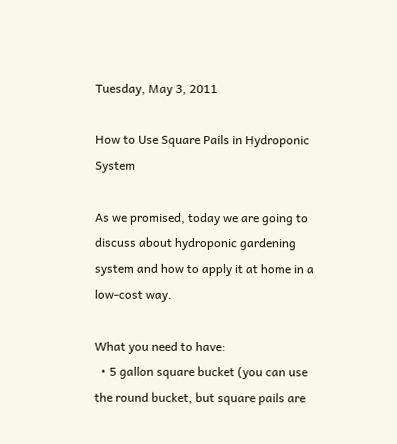Tuesday, May 3, 2011

How to Use Square Pails in Hydroponic System

As we promised, today we are going to discuss about hydroponic gardening system and how to apply it at home in a low-cost way.

What you need to have:
  • 5 gallon square bucket (you can use the round bucket, but square pails are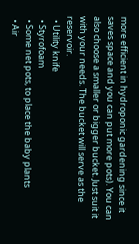more efficient in hydroponic gardening since it saves space and you can put more pots). You can also choose a smaller or bigger bucket. Just suit it with your needs. The bucket will serve as the reservoir.
  • Utility knife
  • Styrofoam
  • Some net pots, to place the baby plants
  • Air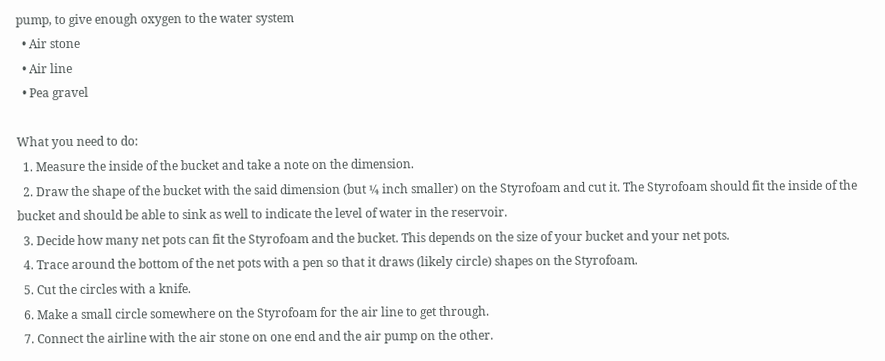pump, to give enough oxygen to the water system
  • Air stone
  • Air line
  • Pea gravel

What you need to do:
  1. Measure the inside of the bucket and take a note on the dimension.
  2. Draw the shape of the bucket with the said dimension (but ¼ inch smaller) on the Styrofoam and cut it. The Styrofoam should fit the inside of the bucket and should be able to sink as well to indicate the level of water in the reservoir.
  3. Decide how many net pots can fit the Styrofoam and the bucket. This depends on the size of your bucket and your net pots.
  4. Trace around the bottom of the net pots with a pen so that it draws (likely circle) shapes on the Styrofoam.
  5. Cut the circles with a knife.
  6. Make a small circle somewhere on the Styrofoam for the air line to get through.
  7. Connect the airline with the air stone on one end and the air pump on the other.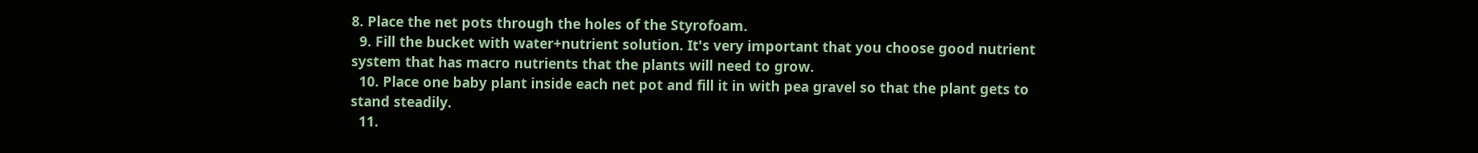8. Place the net pots through the holes of the Styrofoam.
  9. Fill the bucket with water+nutrient solution. It's very important that you choose good nutrient system that has macro nutrients that the plants will need to grow.
  10. Place one baby plant inside each net pot and fill it in with pea gravel so that the plant gets to stand steadily.
  11.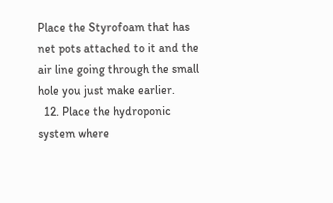Place the Styrofoam that has net pots attached to it and the air line going through the small hole you just make earlier.
  12. Place the hydroponic system where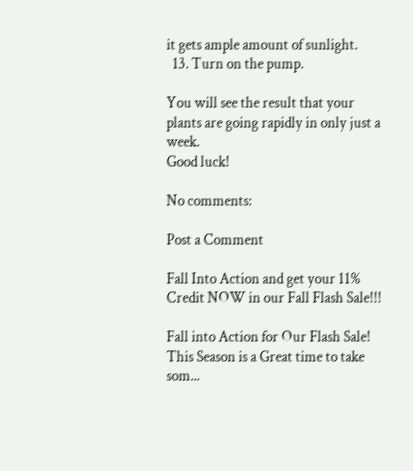it gets ample amount of sunlight.
  13. Turn on the pump.

You will see the result that your plants are going rapidly in only just a week.
Good luck!

No comments:

Post a Comment

Fall Into Action and get your 11% Credit NOW in our Fall Flash Sale!!!

Fall into Action for Our Flash Sale! This Season is a Great time to take som...